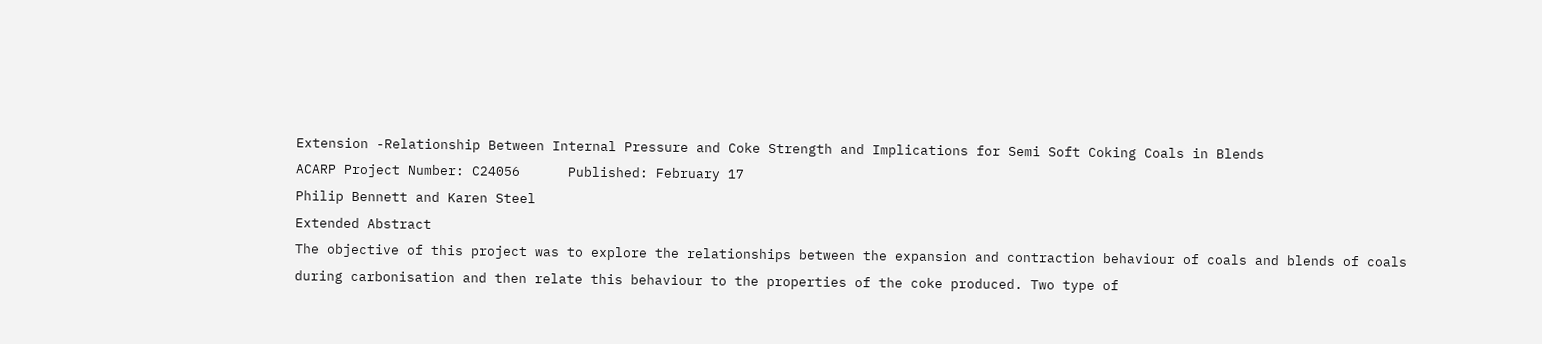Extension -Relationship Between Internal Pressure and Coke Strength and Implications for Semi Soft Coking Coals in Blends
ACARP Project Number: C24056      Published: February 17
Philip Bennett and Karen Steel
Extended Abstract
The objective of this project was to explore the relationships between the expansion and contraction behaviour of coals and blends of coals during carbonisation and then relate this behaviour to the properties of the coke produced. Two type of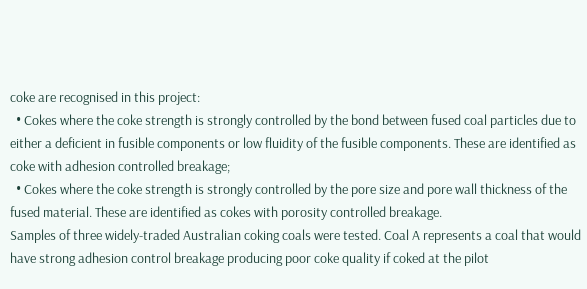coke are recognised in this project:
  • Cokes where the coke strength is strongly controlled by the bond between fused coal particles due to either a deficient in fusible components or low fluidity of the fusible components. These are identified as coke with adhesion controlled breakage;
  • Cokes where the coke strength is strongly controlled by the pore size and pore wall thickness of the fused material. These are identified as cokes with porosity controlled breakage.
Samples of three widely-traded Australian coking coals were tested. Coal A represents a coal that would have strong adhesion control breakage producing poor coke quality if coked at the pilot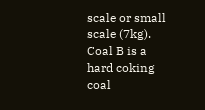scale or small scale (7kg). Coal B is a hard coking coal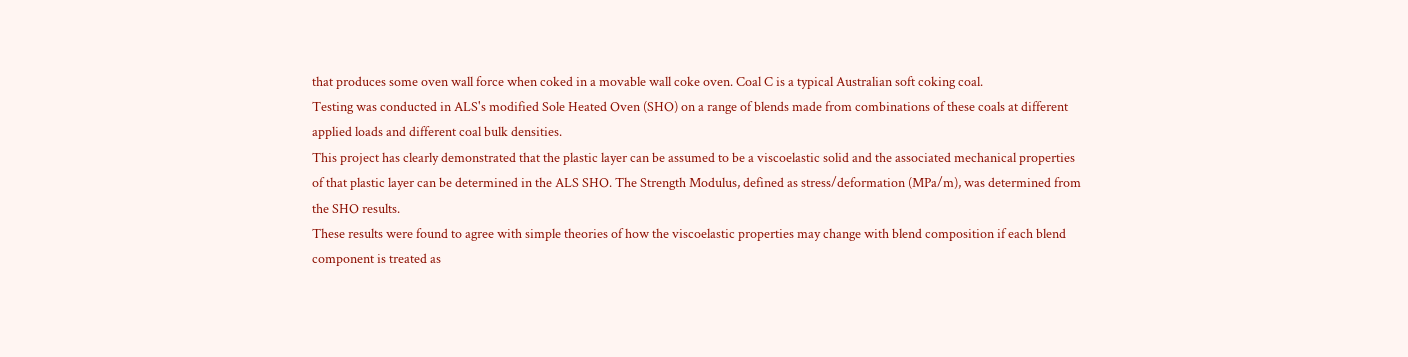that produces some oven wall force when coked in a movable wall coke oven. Coal C is a typical Australian soft coking coal.
Testing was conducted in ALS's modified Sole Heated Oven (SHO) on a range of blends made from combinations of these coals at different applied loads and different coal bulk densities.
This project has clearly demonstrated that the plastic layer can be assumed to be a viscoelastic solid and the associated mechanical properties of that plastic layer can be determined in the ALS SHO. The Strength Modulus, defined as stress/deformation (MPa/m), was determined from the SHO results.
These results were found to agree with simple theories of how the viscoelastic properties may change with blend composition if each blend component is treated as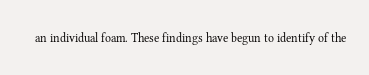an individual foam. These findings have begun to identify of the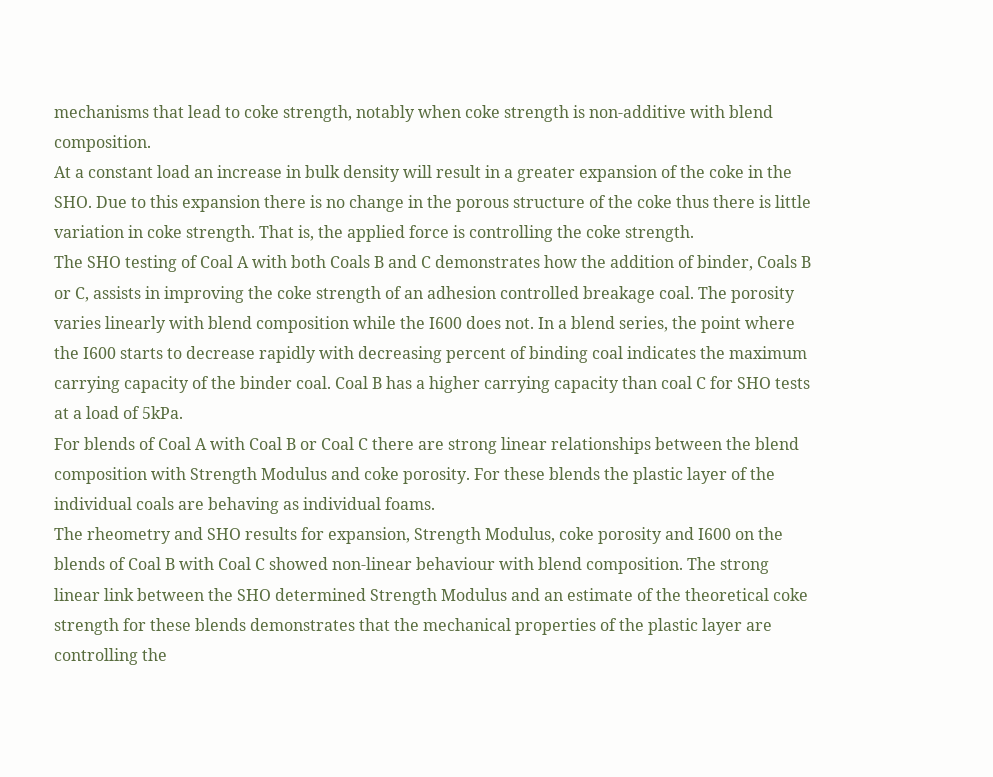mechanisms that lead to coke strength, notably when coke strength is non-additive with blend composition.
At a constant load an increase in bulk density will result in a greater expansion of the coke in the SHO. Due to this expansion there is no change in the porous structure of the coke thus there is little variation in coke strength. That is, the applied force is controlling the coke strength.
The SHO testing of Coal A with both Coals B and C demonstrates how the addition of binder, Coals B or C, assists in improving the coke strength of an adhesion controlled breakage coal. The porosity varies linearly with blend composition while the I600 does not. In a blend series, the point where the I600 starts to decrease rapidly with decreasing percent of binding coal indicates the maximum carrying capacity of the binder coal. Coal B has a higher carrying capacity than coal C for SHO tests at a load of 5kPa.
For blends of Coal A with Coal B or Coal C there are strong linear relationships between the blend composition with Strength Modulus and coke porosity. For these blends the plastic layer of the individual coals are behaving as individual foams.
The rheometry and SHO results for expansion, Strength Modulus, coke porosity and I600 on the blends of Coal B with Coal C showed non-linear behaviour with blend composition. The strong linear link between the SHO determined Strength Modulus and an estimate of the theoretical coke strength for these blends demonstrates that the mechanical properties of the plastic layer are controlling the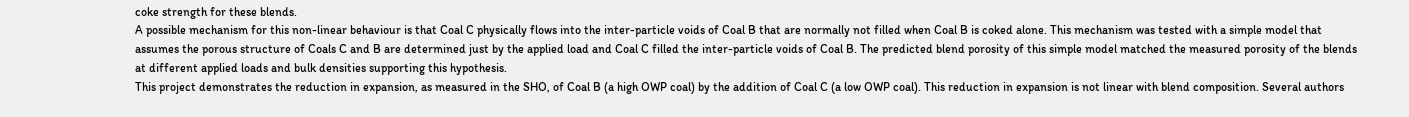coke strength for these blends.
A possible mechanism for this non-linear behaviour is that Coal C physically flows into the inter-particle voids of Coal B that are normally not filled when Coal B is coked alone. This mechanism was tested with a simple model that assumes the porous structure of Coals C and B are determined just by the applied load and Coal C filled the inter-particle voids of Coal B. The predicted blend porosity of this simple model matched the measured porosity of the blends at different applied loads and bulk densities supporting this hypothesis.
This project demonstrates the reduction in expansion, as measured in the SHO, of Coal B (a high OWP coal) by the addition of Coal C (a low OWP coal). This reduction in expansion is not linear with blend composition. Several authors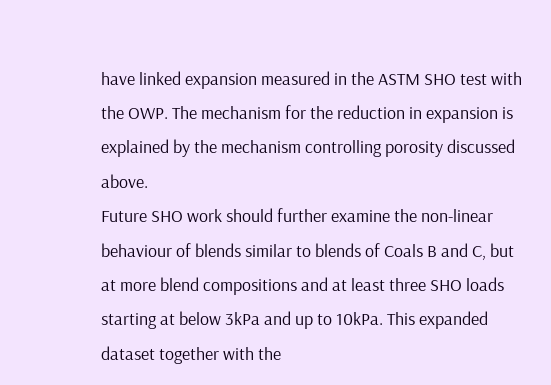have linked expansion measured in the ASTM SHO test with the OWP. The mechanism for the reduction in expansion is explained by the mechanism controlling porosity discussed above.
Future SHO work should further examine the non-linear behaviour of blends similar to blends of Coals B and C, but at more blend compositions and at least three SHO loads starting at below 3kPa and up to 10kPa. This expanded dataset together with the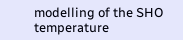modelling of the SHO temperature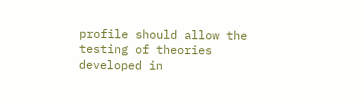profile should allow the testing of theories developed in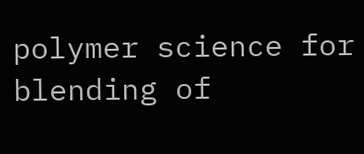polymer science for blending of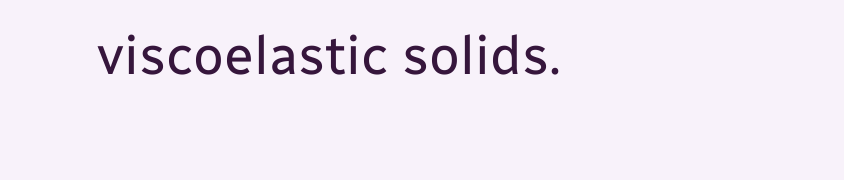viscoelastic solids.